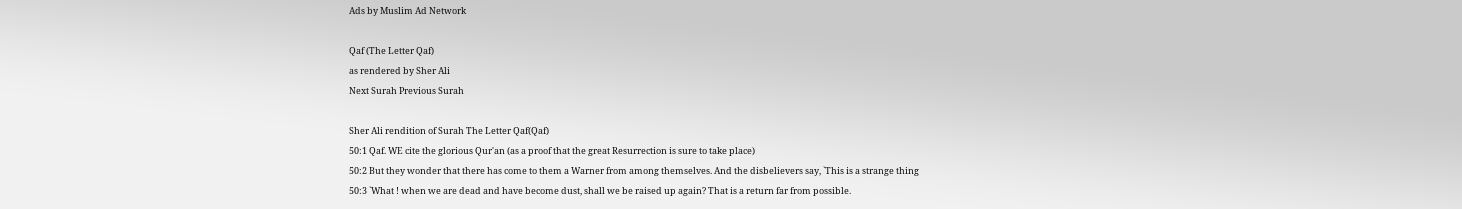Ads by Muslim Ad Network

Qaf (The Letter Qaf)
as rendered by Sher Ali
Next Surah Previous Surah

Sher Ali rendition of Surah The Letter Qaf(Qaf)
50:1 Qaf. WE cite the glorious Qur'an (as a proof that the great Resurrection is sure to take place)
50:2 But they wonder that there has come to them a Warner from among themselves. And the disbelievers say, `This is a strange thing
50:3 `What ! when we are dead and have become dust, shall we be raised up again? That is a return far from possible.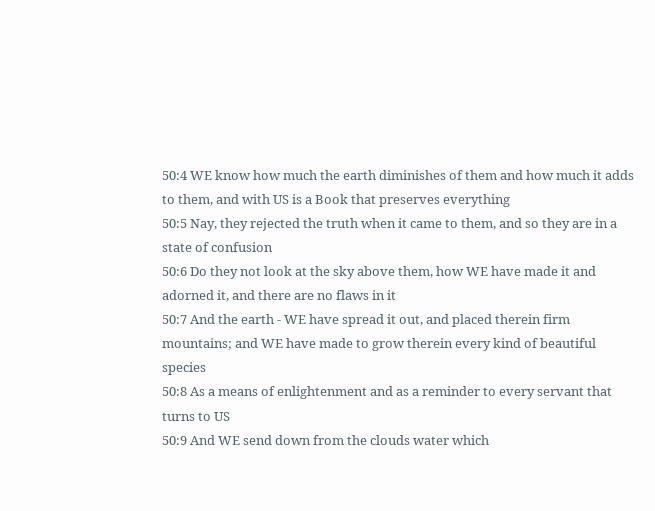50:4 WE know how much the earth diminishes of them and how much it adds to them, and with US is a Book that preserves everything
50:5 Nay, they rejected the truth when it came to them, and so they are in a state of confusion
50:6 Do they not look at the sky above them, how WE have made it and adorned it, and there are no flaws in it
50:7 And the earth - WE have spread it out, and placed therein firm mountains; and WE have made to grow therein every kind of beautiful species
50:8 As a means of enlightenment and as a reminder to every servant that turns to US
50:9 And WE send down from the clouds water which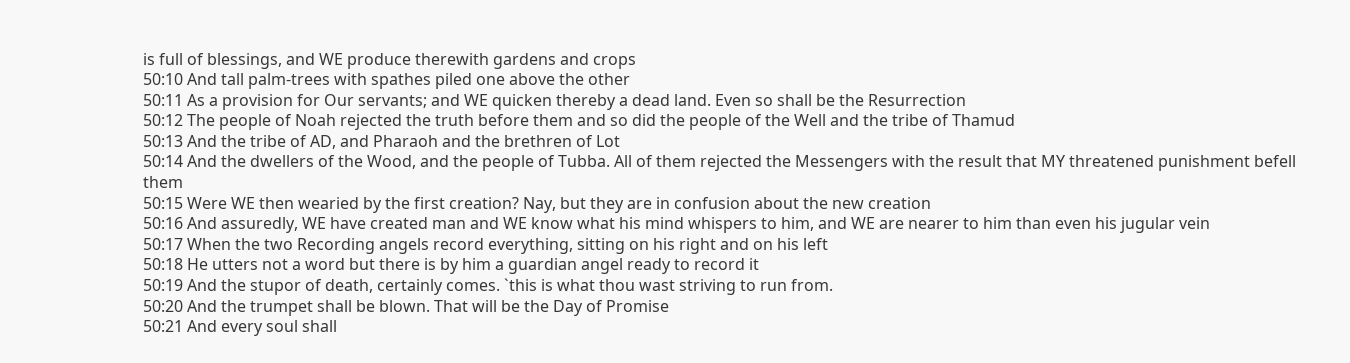is full of blessings, and WE produce therewith gardens and crops
50:10 And tall palm-trees with spathes piled one above the other
50:11 As a provision for Our servants; and WE quicken thereby a dead land. Even so shall be the Resurrection
50:12 The people of Noah rejected the truth before them and so did the people of the Well and the tribe of Thamud
50:13 And the tribe of AD, and Pharaoh and the brethren of Lot
50:14 And the dwellers of the Wood, and the people of Tubba. All of them rejected the Messengers with the result that MY threatened punishment befell them
50:15 Were WE then wearied by the first creation? Nay, but they are in confusion about the new creation
50:16 And assuredly, WE have created man and WE know what his mind whispers to him, and WE are nearer to him than even his jugular vein
50:17 When the two Recording angels record everything, sitting on his right and on his left
50:18 He utters not a word but there is by him a guardian angel ready to record it
50:19 And the stupor of death, certainly comes. `this is what thou wast striving to run from.
50:20 And the trumpet shall be blown. That will be the Day of Promise
50:21 And every soul shall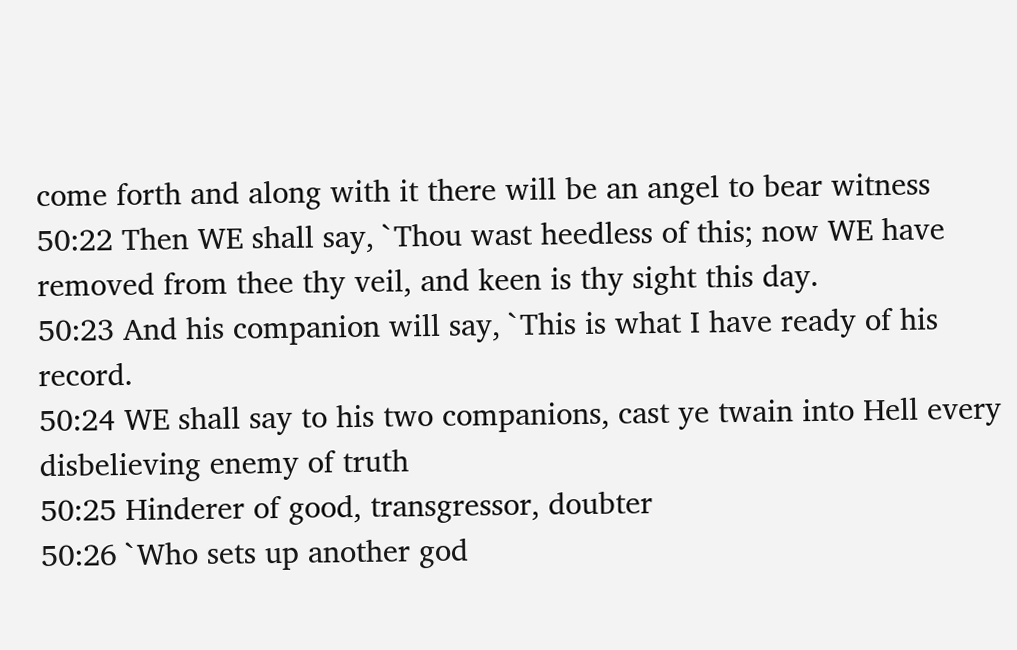come forth and along with it there will be an angel to bear witness
50:22 Then WE shall say, `Thou wast heedless of this; now WE have removed from thee thy veil, and keen is thy sight this day.
50:23 And his companion will say, `This is what I have ready of his record.
50:24 WE shall say to his two companions, cast ye twain into Hell every disbelieving enemy of truth
50:25 Hinderer of good, transgressor, doubter
50:26 `Who sets up another god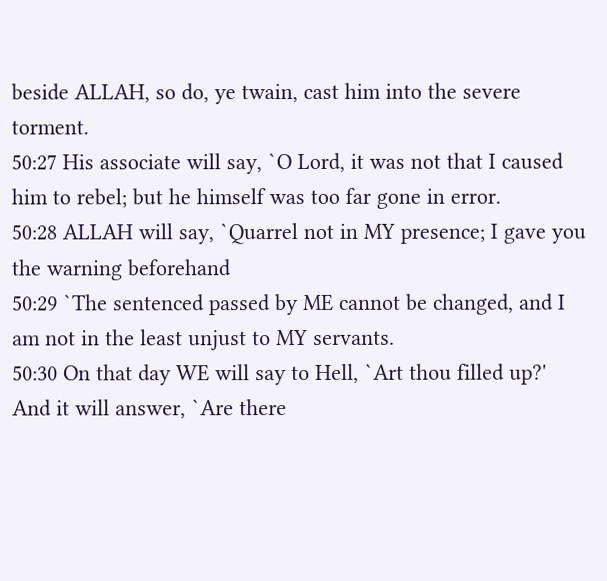beside ALLAH, so do, ye twain, cast him into the severe torment.
50:27 His associate will say, `O Lord, it was not that I caused him to rebel; but he himself was too far gone in error.
50:28 ALLAH will say, `Quarrel not in MY presence; I gave you the warning beforehand
50:29 `The sentenced passed by ME cannot be changed, and I am not in the least unjust to MY servants.
50:30 On that day WE will say to Hell, `Art thou filled up?' And it will answer, `Are there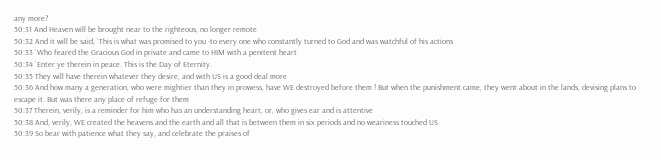any more?
50:31 And Heaven will be brought near to the righteous, no longer remote
50:32 And it will be said, `This is what was promised to you -to every one who constantly turned to God and was watchful of his actions
50:33 `Who feared the Gracious God in private and came to HIM with a penitent heart
50:34 `Enter ye therein in peace. This is the Day of Eternity.
50:35 They will have therein whatever they desire, and with US is a good deal more
50:36 And how many a generation, who were mightier than they in prowess, have WE destroyed before them ! But when the punishment came, they went about in the lands, devising plans to escape it. But was there any place of refuge for them
50:37 Therein, verily, is a reminder for him who has an understanding heart, or, who gives ear and is attentive
50:38 And, verily, WE created the heavens and the earth and all that is between them in six periods and no weariness touched US
50:39 So bear with patience what they say, and celebrate the praises of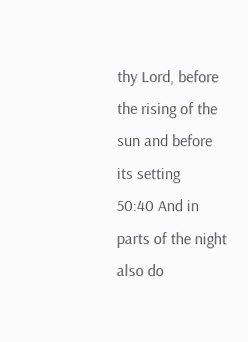thy Lord, before the rising of the sun and before its setting
50:40 And in parts of the night also do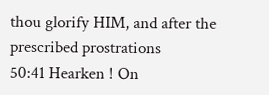thou glorify HIM, and after the prescribed prostrations
50:41 Hearken ! On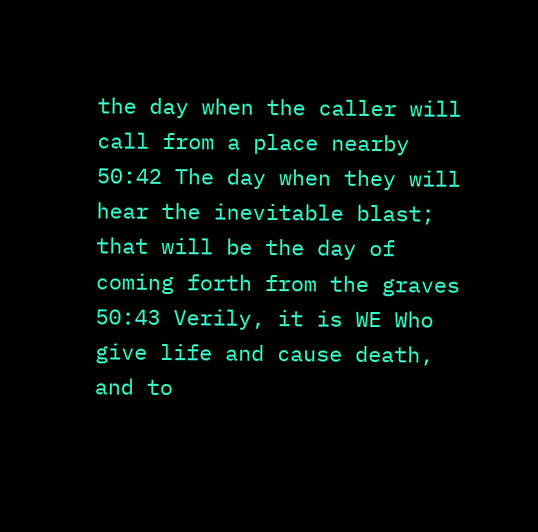the day when the caller will call from a place nearby
50:42 The day when they will hear the inevitable blast; that will be the day of coming forth from the graves
50:43 Verily, it is WE Who give life and cause death, and to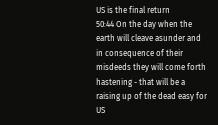US is the final return
50:44 On the day when the earth will cleave asunder and in consequence of their misdeeds they will come forth hastening - that will be a raising up of the dead easy for US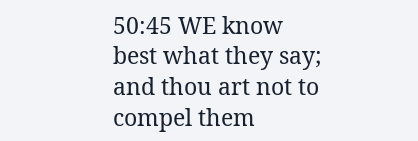50:45 WE know best what they say; and thou art not to compel them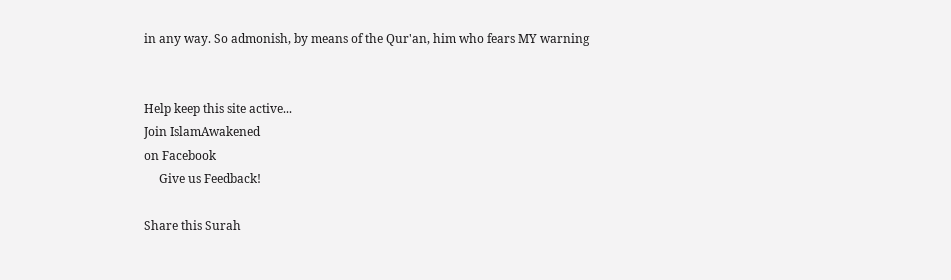in any way. So admonish, by means of the Qur'an, him who fears MY warning


Help keep this site active...
Join IslamAwakened
on Facebook
     Give us Feedback!

Share this Surah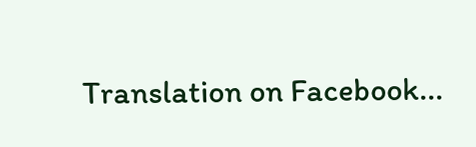Translation on Facebook...